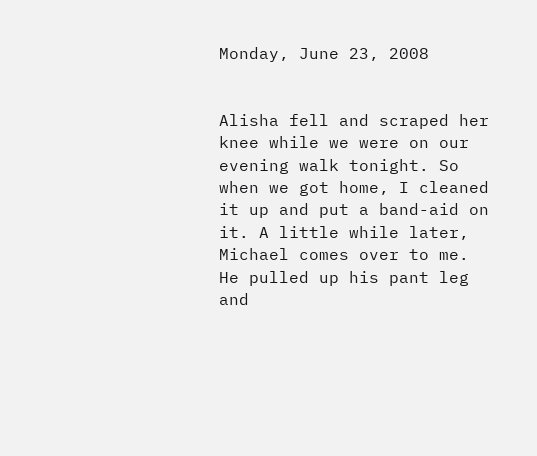Monday, June 23, 2008


Alisha fell and scraped her knee while we were on our evening walk tonight. So when we got home, I cleaned it up and put a band-aid on it. A little while later, Michael comes over to me. He pulled up his pant leg and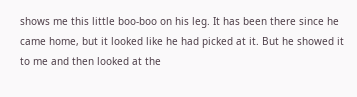shows me this little boo-boo on his leg. It has been there since he came home, but it looked like he had picked at it. But he showed it to me and then looked at the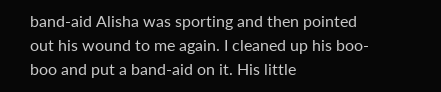band-aid Alisha was sporting and then pointed out his wound to me again. I cleaned up his boo-boo and put a band-aid on it. His little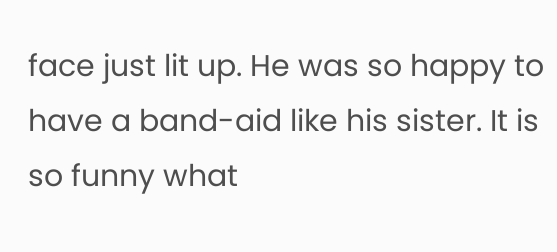face just lit up. He was so happy to have a band-aid like his sister. It is so funny what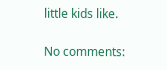little kids like.

No comments: